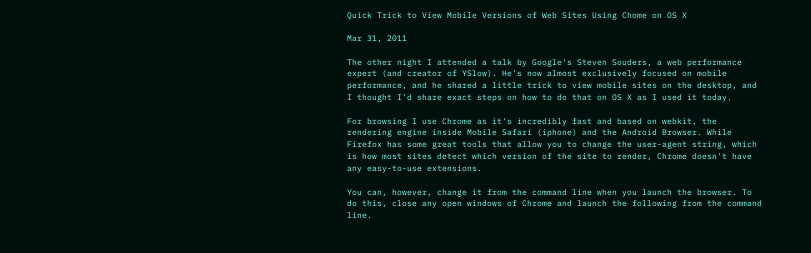Quick Trick to View Mobile Versions of Web Sites Using Chome on OS X

Mar 31, 2011

The other night I attended a talk by Google's Steven Souders, a web performance expert (and creator of YSlow). He's now almost exclusively focused on mobile performance, and he shared a little trick to view mobile sites on the desktop, and I thought I'd share exact steps on how to do that on OS X as I used it today.

For browsing I use Chrome as it's incredibly fast and based on webkit, the rendering engine inside Mobile Safari (iphone) and the Android Browser. While Firefox has some great tools that allow you to change the user-agent string, which is how most sites detect which version of the site to render, Chrome doesn't have any easy-to-use extensions.

You can, however, change it from the command line when you launch the browser. To do this, close any open windows of Chrome and launch the following from the command line.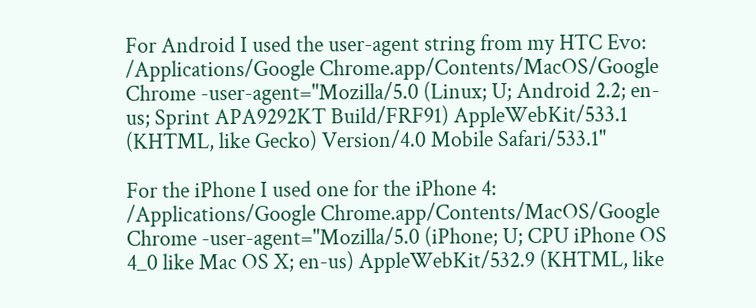For Android I used the user-agent string from my HTC Evo: /Applications/Google Chrome.app/Contents/MacOS/Google Chrome -user-agent="Mozilla/5.0 (Linux; U; Android 2.2; en-us; Sprint APA9292KT Build/FRF91) AppleWebKit/533.1 (KHTML, like Gecko) Version/4.0 Mobile Safari/533.1"

For the iPhone I used one for the iPhone 4: /Applications/Google Chrome.app/Contents/MacOS/Google Chrome -user-agent="Mozilla/5.0 (iPhone; U; CPU iPhone OS 4_0 like Mac OS X; en-us) AppleWebKit/532.9 (KHTML, like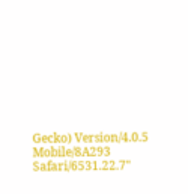Gecko) Version/4.0.5 Mobile/8A293 Safari/6531.22.7"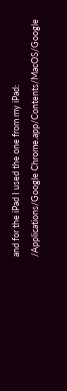and for the iPad I used the one from my iPad: /Applications/Google Chrome.app/Contents/MacOS/Google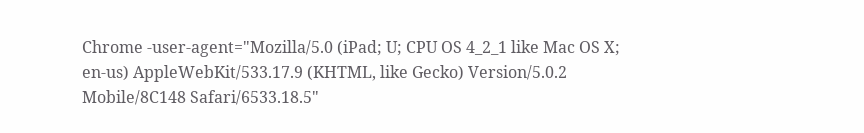Chrome -user-agent="Mozilla/5.0 (iPad; U; CPU OS 4_2_1 like Mac OS X; en-us) AppleWebKit/533.17.9 (KHTML, like Gecko) Version/5.0.2 Mobile/8C148 Safari/6533.18.5"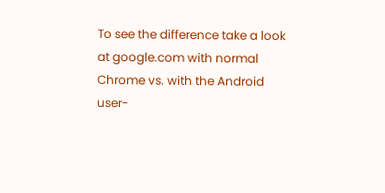To see the difference take a look at google.com with normal Chrome vs. with the Android user-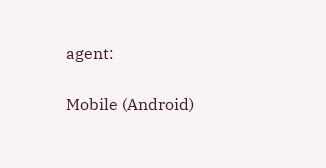agent:

Mobile (Android)